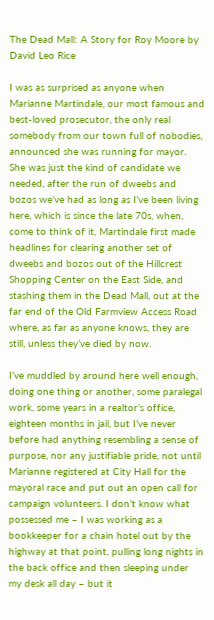The Dead Mall: A Story for Roy Moore by David Leo Rice

I was as surprised as anyone when Marianne Martindale, our most famous and best-loved prosecutor, the only real somebody from our town full of nobodies, announced she was running for mayor. She was just the kind of candidate we needed, after the run of dweebs and bozos we’ve had as long as I’ve been living here, which is since the late 70s, when, come to think of it, Martindale first made headlines for clearing another set of dweebs and bozos out of the Hillcrest Shopping Center on the East Side, and stashing them in the Dead Mall, out at the far end of the Old Farmview Access Road where, as far as anyone knows, they are still, unless they’ve died by now.

I’ve muddled by around here well enough, doing one thing or another, some paralegal work, some years in a realtor’s office, eighteen months in jail, but I’ve never before had anything resembling a sense of purpose, nor any justifiable pride, not until Marianne registered at City Hall for the mayoral race and put out an open call for campaign volunteers. I don’t know what possessed me – I was working as a bookkeeper for a chain hotel out by the highway at that point, pulling long nights in the back office and then sleeping under my desk all day – but it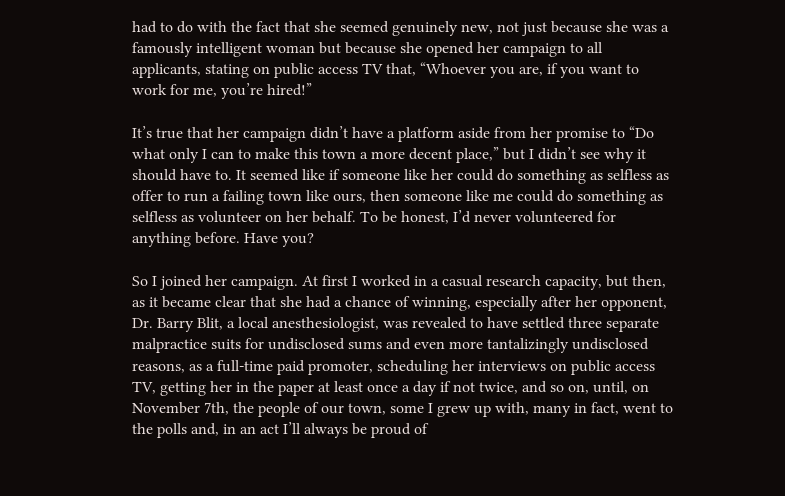had to do with the fact that she seemed genuinely new, not just because she was a famously intelligent woman but because she opened her campaign to all applicants, stating on public access TV that, “Whoever you are, if you want to work for me, you’re hired!”

It’s true that her campaign didn’t have a platform aside from her promise to “Do what only I can to make this town a more decent place,” but I didn’t see why it should have to. It seemed like if someone like her could do something as selfless as offer to run a failing town like ours, then someone like me could do something as selfless as volunteer on her behalf. To be honest, I’d never volunteered for anything before. Have you?

So I joined her campaign. At first I worked in a casual research capacity, but then, as it became clear that she had a chance of winning, especially after her opponent, Dr. Barry Blit, a local anesthesiologist, was revealed to have settled three separate malpractice suits for undisclosed sums and even more tantalizingly undisclosed reasons, as a full-time paid promoter, scheduling her interviews on public access TV, getting her in the paper at least once a day if not twice, and so on, until, on November 7th, the people of our town, some I grew up with, many in fact, went to the polls and, in an act I’ll always be proud of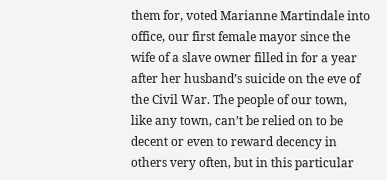them for, voted Marianne Martindale into office, our first female mayor since the wife of a slave owner filled in for a year after her husband’s suicide on the eve of the Civil War. The people of our town, like any town, can’t be relied on to be decent or even to reward decency in others very often, but in this particular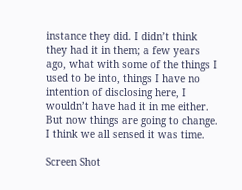instance they did. I didn’t think they had it in them; a few years ago, what with some of the things I used to be into, things I have no intention of disclosing here, I wouldn’t have had it in me either. But now things are going to change. I think we all sensed it was time.

Screen Shot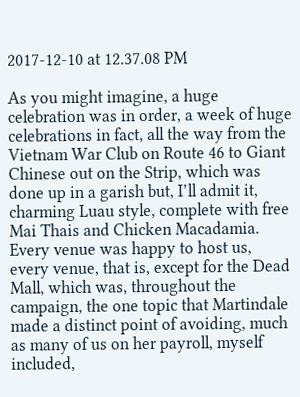2017-12-10 at 12.37.08 PM

As you might imagine, a huge celebration was in order, a week of huge celebrations in fact, all the way from the Vietnam War Club on Route 46 to Giant Chinese out on the Strip, which was done up in a garish but, I’ll admit it, charming Luau style, complete with free Mai Thais and Chicken Macadamia. Every venue was happy to host us, every venue, that is, except for the Dead Mall, which was, throughout the campaign, the one topic that Martindale made a distinct point of avoiding, much as many of us on her payroll, myself included,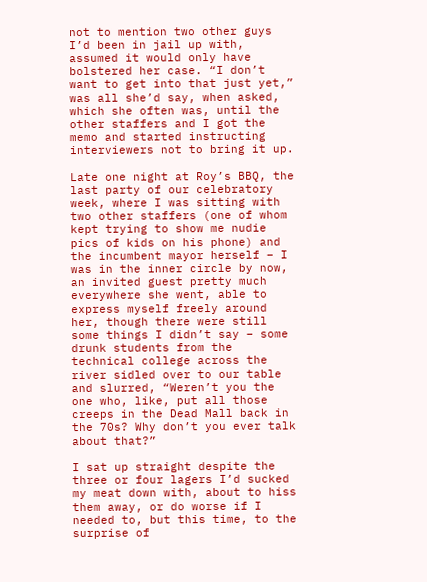not to mention two other guys I’d been in jail up with, assumed it would only have bolstered her case. “I don’t want to get into that just yet,” was all she’d say, when asked, which she often was, until the other staffers and I got the memo and started instructing interviewers not to bring it up.

Late one night at Roy’s BBQ, the last party of our celebratory week, where I was sitting with two other staffers (one of whom kept trying to show me nudie pics of kids on his phone) and the incumbent mayor herself – I was in the inner circle by now, an invited guest pretty much everywhere she went, able to express myself freely around her, though there were still some things I didn’t say – some drunk students from the technical college across the river sidled over to our table and slurred, “Weren’t you the one who, like, put all those creeps in the Dead Mall back in the 70s? Why don’t you ever talk about that?”

I sat up straight despite the three or four lagers I’d sucked my meat down with, about to hiss them away, or do worse if I needed to, but this time, to the surprise of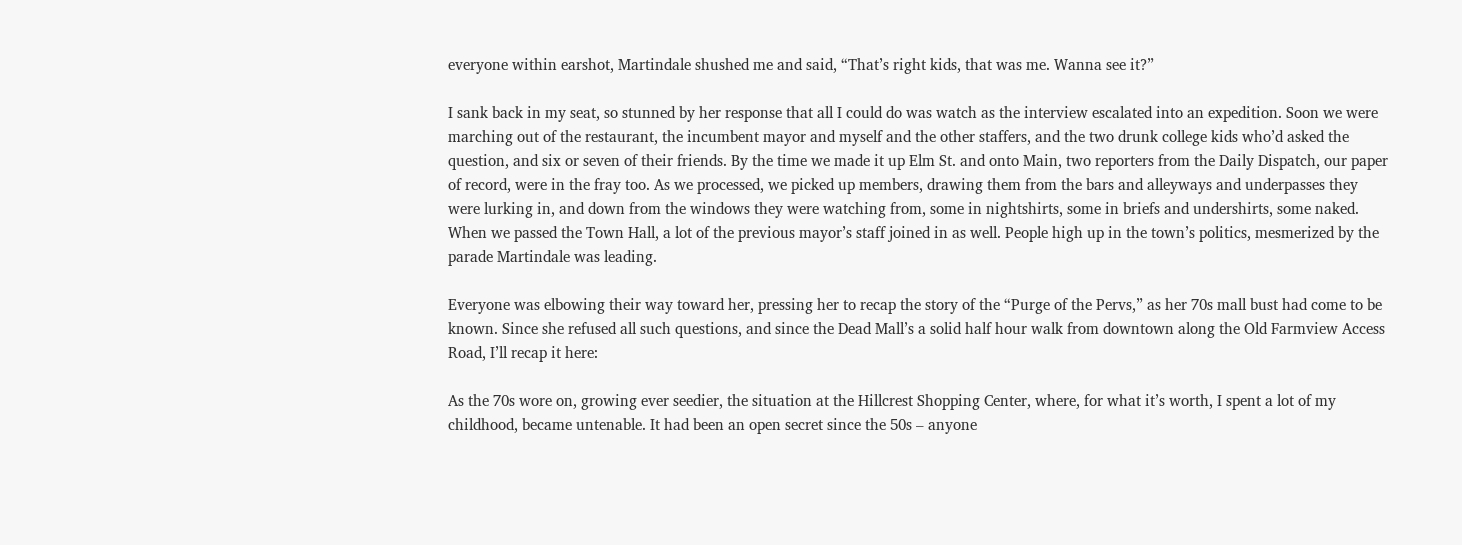everyone within earshot, Martindale shushed me and said, “That’s right kids, that was me. Wanna see it?”

I sank back in my seat, so stunned by her response that all I could do was watch as the interview escalated into an expedition. Soon we were marching out of the restaurant, the incumbent mayor and myself and the other staffers, and the two drunk college kids who’d asked the question, and six or seven of their friends. By the time we made it up Elm St. and onto Main, two reporters from the Daily Dispatch, our paper of record, were in the fray too. As we processed, we picked up members, drawing them from the bars and alleyways and underpasses they were lurking in, and down from the windows they were watching from, some in nightshirts, some in briefs and undershirts, some naked. When we passed the Town Hall, a lot of the previous mayor’s staff joined in as well. People high up in the town’s politics, mesmerized by the parade Martindale was leading.

Everyone was elbowing their way toward her, pressing her to recap the story of the “Purge of the Pervs,” as her 70s mall bust had come to be known. Since she refused all such questions, and since the Dead Mall’s a solid half hour walk from downtown along the Old Farmview Access Road, I’ll recap it here:

As the 70s wore on, growing ever seedier, the situation at the Hillcrest Shopping Center, where, for what it’s worth, I spent a lot of my childhood, became untenable. It had been an open secret since the 50s – anyone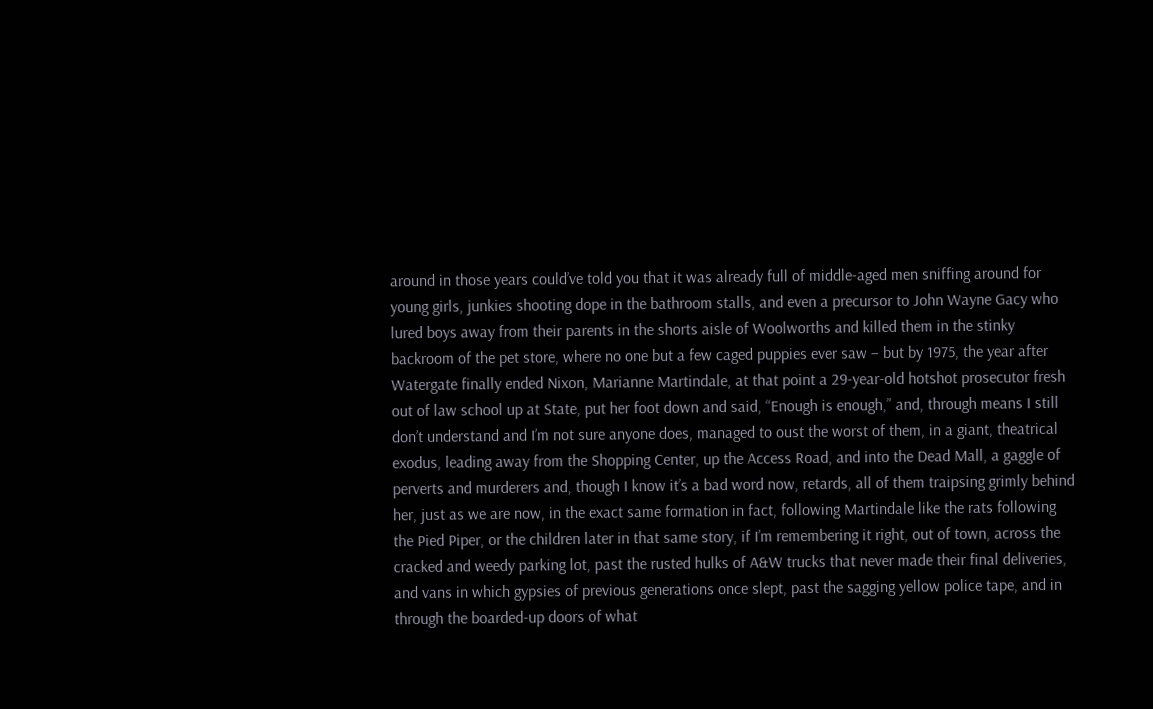around in those years could’ve told you that it was already full of middle-aged men sniffing around for young girls, junkies shooting dope in the bathroom stalls, and even a precursor to John Wayne Gacy who lured boys away from their parents in the shorts aisle of Woolworths and killed them in the stinky backroom of the pet store, where no one but a few caged puppies ever saw – but by 1975, the year after Watergate finally ended Nixon, Marianne Martindale, at that point a 29-year-old hotshot prosecutor fresh out of law school up at State, put her foot down and said, “Enough is enough,” and, through means I still don’t understand and I’m not sure anyone does, managed to oust the worst of them, in a giant, theatrical exodus, leading away from the Shopping Center, up the Access Road, and into the Dead Mall, a gaggle of perverts and murderers and, though I know it’s a bad word now, retards, all of them traipsing grimly behind her, just as we are now, in the exact same formation in fact, following Martindale like the rats following the Pied Piper, or the children later in that same story, if I’m remembering it right, out of town, across the cracked and weedy parking lot, past the rusted hulks of A&W trucks that never made their final deliveries, and vans in which gypsies of previous generations once slept, past the sagging yellow police tape, and in through the boarded-up doors of what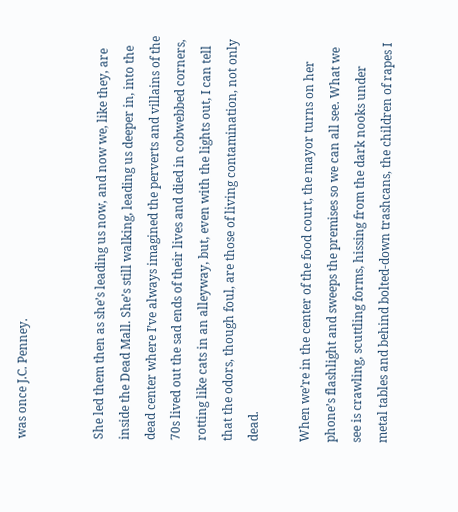was once J.C. Penney.


She led them then as she’s leading us now, and now we, like they, are inside the Dead Mall. She’s still walking, leading us deeper in, into the dead center where I’ve always imagined the perverts and villains of the 70s lived out the sad ends of their lives and died in cobwebbed corners, rotting like cats in an alleyway, but, even with the lights out, I can tell that the odors, though foul, are those of living contamination, not only dead.

When we’re in the center of the food court, the mayor turns on her phone’s flashlight and sweeps the premises so we can all see. What we see is crawling, scuttling forms, hissing from the dark nooks under metal tables and behind bolted-down trashcans, the children of rapes I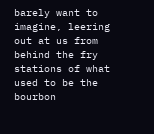barely want to imagine, leering out at us from behind the fry stations of what used to be the bourbon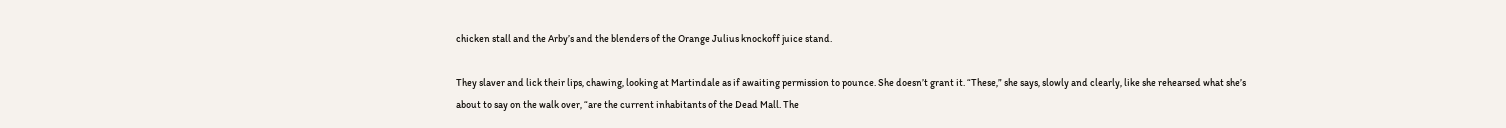chicken stall and the Arby’s and the blenders of the Orange Julius knockoff juice stand.

They slaver and lick their lips, chawing, looking at Martindale as if awaiting permission to pounce. She doesn’t grant it. “These,” she says, slowly and clearly, like she rehearsed what she’s about to say on the walk over, “are the current inhabitants of the Dead Mall. The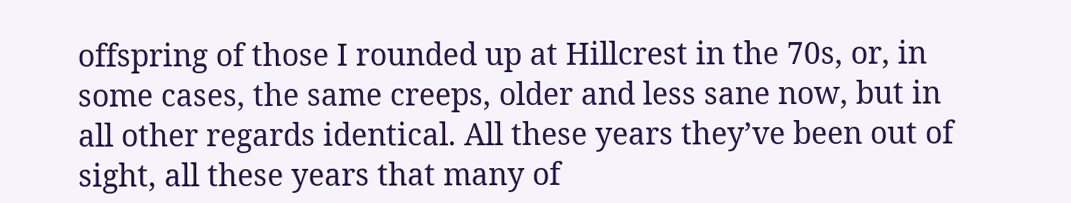offspring of those I rounded up at Hillcrest in the 70s, or, in some cases, the same creeps, older and less sane now, but in all other regards identical. All these years they’ve been out of sight, all these years that many of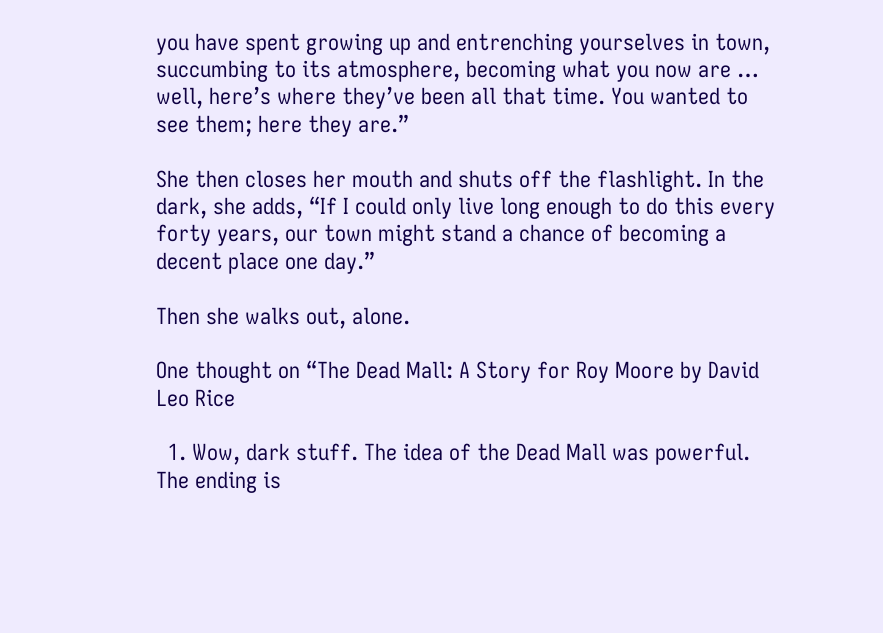you have spent growing up and entrenching yourselves in town, succumbing to its atmosphere, becoming what you now are … well, here’s where they’ve been all that time. You wanted to see them; here they are.”

She then closes her mouth and shuts off the flashlight. In the dark, she adds, “If I could only live long enough to do this every forty years, our town might stand a chance of becoming a decent place one day.”

Then she walks out, alone.

One thought on “The Dead Mall: A Story for Roy Moore by David Leo Rice

  1. Wow, dark stuff. The idea of the Dead Mall was powerful. The ending is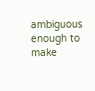ambiguous enough to make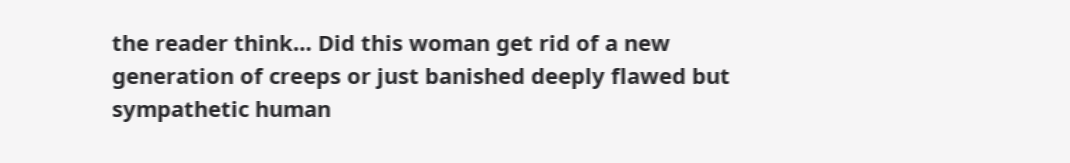the reader think… Did this woman get rid of a new generation of creeps or just banished deeply flawed but sympathetic human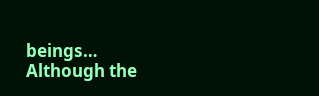beings… Although the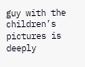guy with the children’s pictures is deeply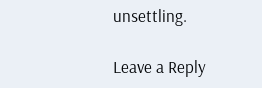unsettling.

Leave a Reply